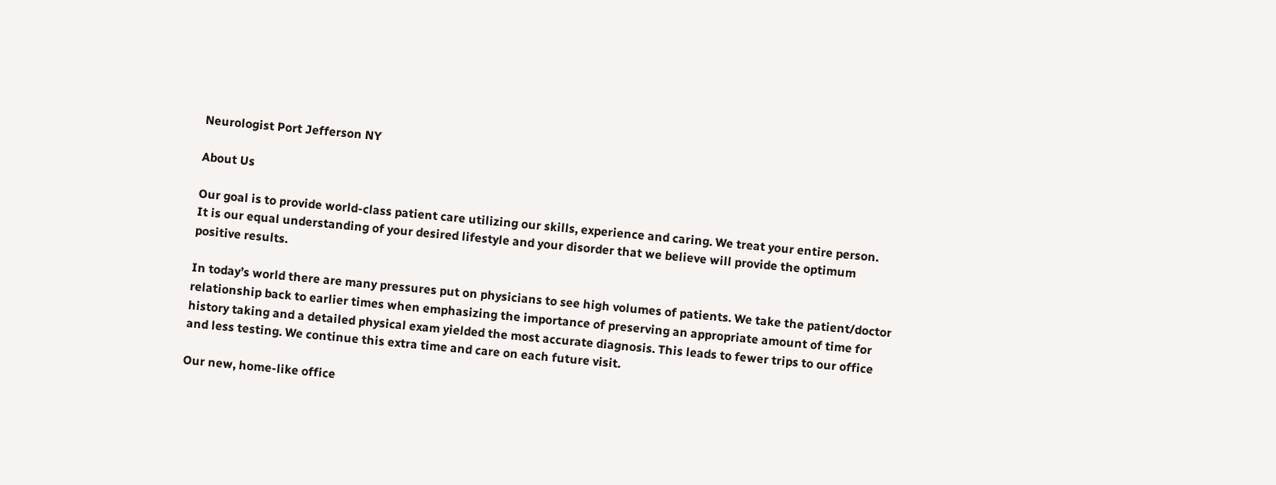Neurologist Port Jefferson NY

About Us

Our goal is to provide world-class patient care utilizing our skills, experience and caring. We treat your entire person.
It is our equal understanding of your desired lifestyle and your disorder that we believe will provide the optimum positive results.

In today’s world there are many pressures put on physicians to see high volumes of patients. We take the patient/doctor relationship back to earlier times when emphasizing the importance of preserving an appropriate amount of time for history taking and a detailed physical exam yielded the most accurate diagnosis. This leads to fewer trips to our office and less testing. We continue this extra time and care on each future visit.

Our new, home-like office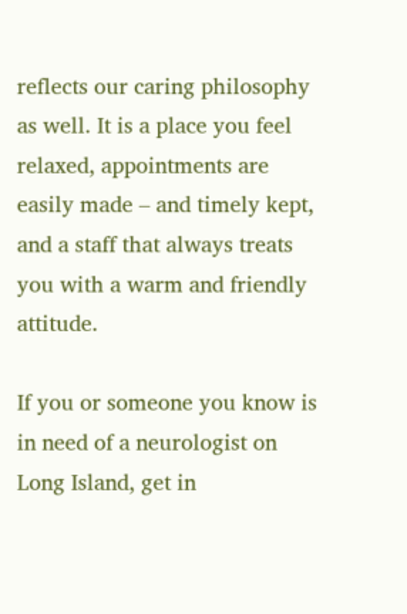reflects our caring philosophy as well. It is a place you feel relaxed, appointments are easily made – and timely kept, and a staff that always treats you with a warm and friendly attitude.

If you or someone you know is in need of a neurologist on Long Island, get in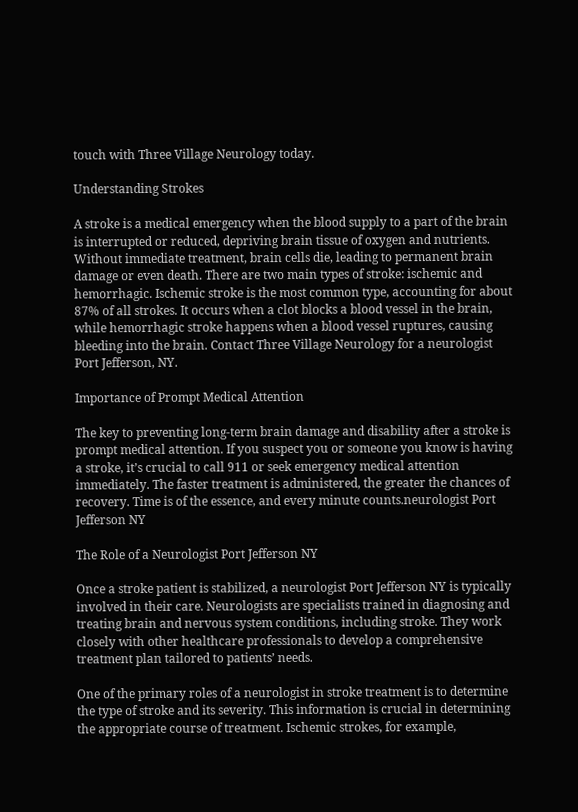touch with Three Village Neurology today.

Understanding Strokes

A stroke is a medical emergency when the blood supply to a part of the brain is interrupted or reduced, depriving brain tissue of oxygen and nutrients. Without immediate treatment, brain cells die, leading to permanent brain damage or even death. There are two main types of stroke: ischemic and hemorrhagic. Ischemic stroke is the most common type, accounting for about 87% of all strokes. It occurs when a clot blocks a blood vessel in the brain, while hemorrhagic stroke happens when a blood vessel ruptures, causing bleeding into the brain. Contact Three Village Neurology for a neurologist Port Jefferson, NY.

Importance of Prompt Medical Attention

The key to preventing long-term brain damage and disability after a stroke is prompt medical attention. If you suspect you or someone you know is having a stroke, it’s crucial to call 911 or seek emergency medical attention immediately. The faster treatment is administered, the greater the chances of recovery. Time is of the essence, and every minute counts.neurologist Port Jefferson NY

The Role of a Neurologist Port Jefferson NY

Once a stroke patient is stabilized, a neurologist Port Jefferson NY is typically involved in their care. Neurologists are specialists trained in diagnosing and treating brain and nervous system conditions, including stroke. They work closely with other healthcare professionals to develop a comprehensive treatment plan tailored to patients’ needs.

One of the primary roles of a neurologist in stroke treatment is to determine the type of stroke and its severity. This information is crucial in determining the appropriate course of treatment. Ischemic strokes, for example,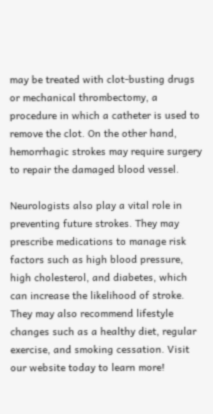may be treated with clot-busting drugs or mechanical thrombectomy, a procedure in which a catheter is used to remove the clot. On the other hand, hemorrhagic strokes may require surgery to repair the damaged blood vessel.

Neurologists also play a vital role in preventing future strokes. They may prescribe medications to manage risk factors such as high blood pressure, high cholesterol, and diabetes, which can increase the likelihood of stroke. They may also recommend lifestyle changes such as a healthy diet, regular exercise, and smoking cessation. Visit our website today to learn more!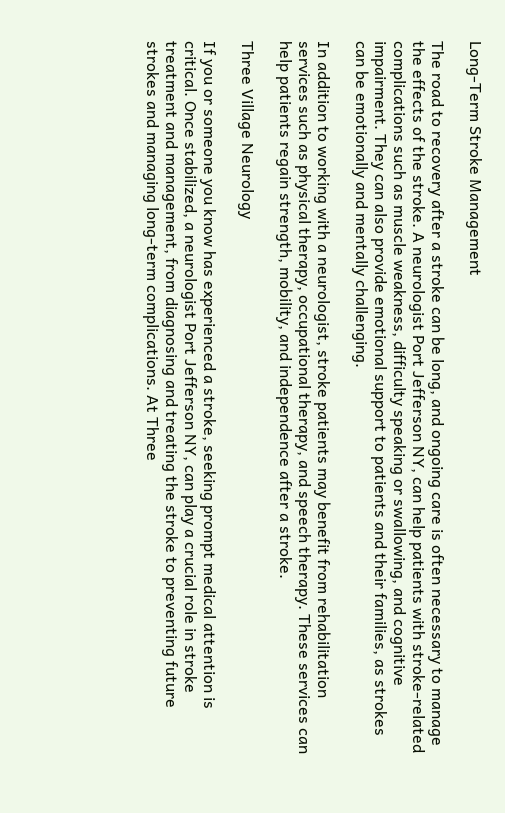Long-Term Stroke Management

The road to recovery after a stroke can be long, and ongoing care is often necessary to manage the effects of the stroke. A neurologist Port Jefferson NY, can help patients with stroke-related complications such as muscle weakness, difficulty speaking or swallowing, and cognitive impairment. They can also provide emotional support to patients and their families, as strokes can be emotionally and mentally challenging.

In addition to working with a neurologist, stroke patients may benefit from rehabilitation services such as physical therapy, occupational therapy, and speech therapy. These services can help patients regain strength, mobility, and independence after a stroke.

Three Village Neurology

If you or someone you know has experienced a stroke, seeking prompt medical attention is critical. Once stabilized, a neurologist Port Jefferson NY, can play a crucial role in stroke treatment and management, from diagnosing and treating the stroke to preventing future strokes and managing long-term complications. At Three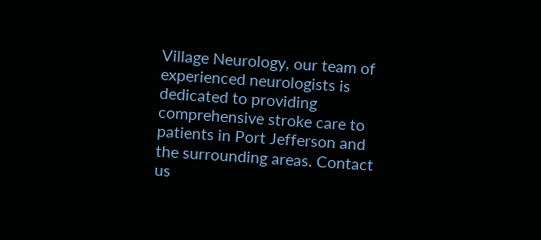Village Neurology, our team of experienced neurologists is dedicated to providing comprehensive stroke care to patients in Port Jefferson and the surrounding areas. Contact us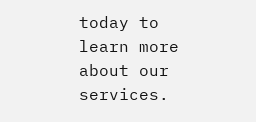today to learn more about our services.